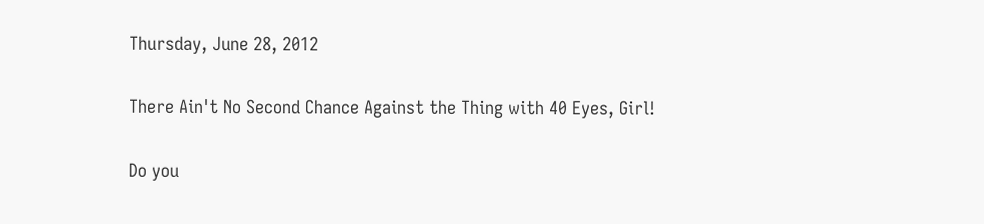Thursday, June 28, 2012

There Ain't No Second Chance Against the Thing with 40 Eyes, Girl!

Do you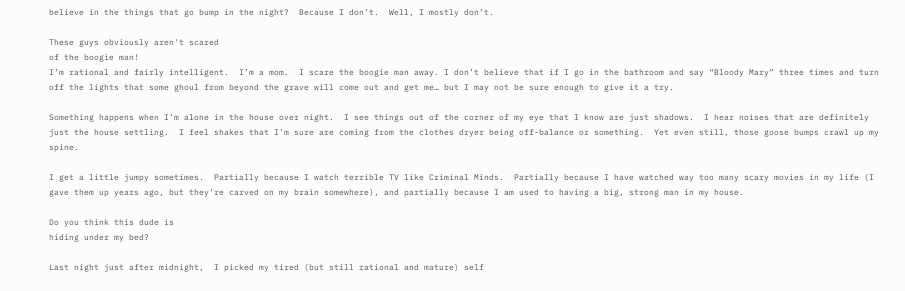believe in the things that go bump in the night?  Because I don’t.  Well, I mostly don’t.

These guys obviously aren't scared
of the boogie man!
I’m rational and fairly intelligent.  I’m a mom.  I scare the boogie man away. I don’t believe that if I go in the bathroom and say “Bloody Mary” three times and turn off the lights that some ghoul from beyond the grave will come out and get me… but I may not be sure enough to give it a try.

Something happens when I’m alone in the house over night.  I see things out of the corner of my eye that I know are just shadows.  I hear noises that are definitely just the house settling.  I feel shakes that I’m sure are coming from the clothes dryer being off-balance or something.  Yet even still, those goose bumps crawl up my spine.

I get a little jumpy sometimes.  Partially because I watch terrible TV like Criminal Minds.  Partially because I have watched way too many scary movies in my life (I gave them up years ago, but they’re carved on my brain somewhere), and partially because I am used to having a big, strong man in my house.

Do you think this dude is
hiding under my bed?

Last night just after midnight,  I picked my tired (but still rational and mature) self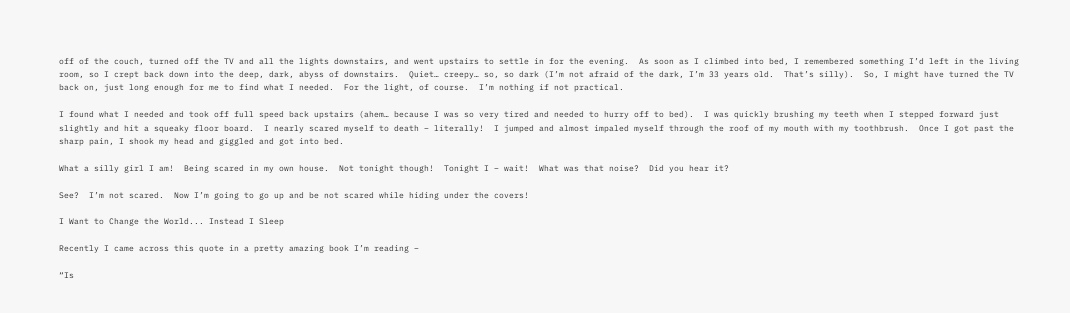off of the couch, turned off the TV and all the lights downstairs, and went upstairs to settle in for the evening.  As soon as I climbed into bed, I remembered something I’d left in the living room, so I crept back down into the deep, dark, abyss of downstairs.  Quiet… creepy… so, so dark (I’m not afraid of the dark, I’m 33 years old.  That’s silly).  So, I might have turned the TV back on, just long enough for me to find what I needed.  For the light, of course.  I’m nothing if not practical.

I found what I needed and took off full speed back upstairs (ahem… because I was so very tired and needed to hurry off to bed).  I was quickly brushing my teeth when I stepped forward just slightly and hit a squeaky floor board.  I nearly scared myself to death – literally!  I jumped and almost impaled myself through the roof of my mouth with my toothbrush.  Once I got past the sharp pain, I shook my head and giggled and got into bed.

What a silly girl I am!  Being scared in my own house.  Not tonight though!  Tonight I – wait!  What was that noise?  Did you hear it?

See?  I’m not scared.  Now I’m going to go up and be not scared while hiding under the covers!

I Want to Change the World... Instead I Sleep

Recently I came across this quote in a pretty amazing book I’m reading –

“Is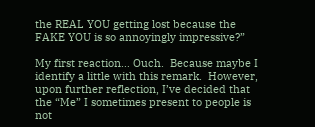the REAL YOU getting lost because the FAKE YOU is so annoyingly impressive?”

My first reaction… Ouch.  Because maybe I identify a little with this remark.  However, upon further reflection, I’ve decided that the “Me” I sometimes present to people is not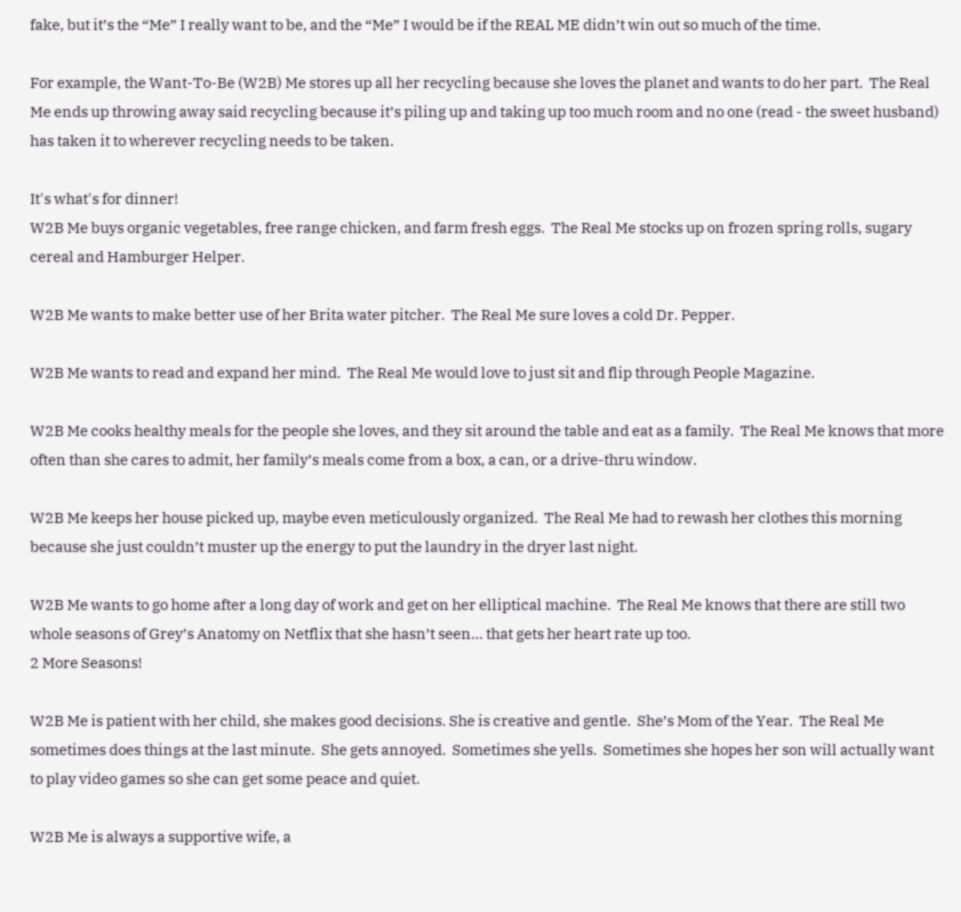fake, but it’s the “Me” I really want to be, and the “Me” I would be if the REAL ME didn’t win out so much of the time.

For example, the Want-To-Be (W2B) Me stores up all her recycling because she loves the planet and wants to do her part.  The Real Me ends up throwing away said recycling because it’s piling up and taking up too much room and no one (read - the sweet husband) has taken it to wherever recycling needs to be taken.

It's what's for dinner!
W2B Me buys organic vegetables, free range chicken, and farm fresh eggs.  The Real Me stocks up on frozen spring rolls, sugary cereal and Hamburger Helper.

W2B Me wants to make better use of her Brita water pitcher.  The Real Me sure loves a cold Dr. Pepper.

W2B Me wants to read and expand her mind.  The Real Me would love to just sit and flip through People Magazine.

W2B Me cooks healthy meals for the people she loves, and they sit around the table and eat as a family.  The Real Me knows that more often than she cares to admit, her family’s meals come from a box, a can, or a drive-thru window.

W2B Me keeps her house picked up, maybe even meticulously organized.  The Real Me had to rewash her clothes this morning because she just couldn’t muster up the energy to put the laundry in the dryer last night.

W2B Me wants to go home after a long day of work and get on her elliptical machine.  The Real Me knows that there are still two whole seasons of Grey’s Anatomy on Netflix that she hasn’t seen… that gets her heart rate up too.
2 More Seasons!

W2B Me is patient with her child, she makes good decisions. She is creative and gentle.  She’s Mom of the Year.  The Real Me sometimes does things at the last minute.  She gets annoyed.  Sometimes she yells.  Sometimes she hopes her son will actually want to play video games so she can get some peace and quiet.

W2B Me is always a supportive wife, a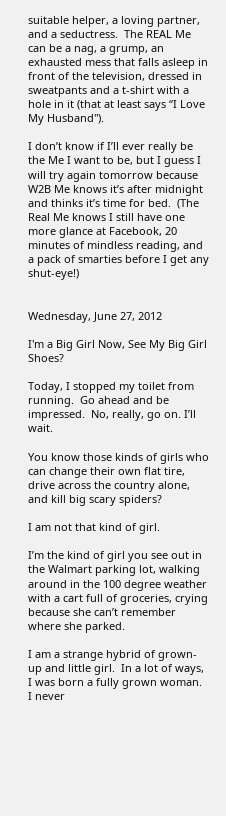suitable helper, a loving partner, and a seductress.  The REAL Me can be a nag, a grump, an exhausted mess that falls asleep in front of the television, dressed in sweatpants and a t-shirt with a hole in it (that at least says “I Love My Husband").

I don’t know if I’ll ever really be the Me I want to be, but I guess I will try again tomorrow because W2B Me knows it’s after midnight and thinks it’s time for bed.  (The Real Me knows I still have one more glance at Facebook, 20 minutes of mindless reading, and a pack of smarties before I get any shut-eye!)


Wednesday, June 27, 2012

I'm a Big Girl Now, See My Big Girl Shoes?

Today, I stopped my toilet from running.  Go ahead and be impressed.  No, really, go on. I’ll wait.

You know those kinds of girls who can change their own flat tire, drive across the country alone, and kill big scary spiders?

I am not that kind of girl.

I’m the kind of girl you see out in the Walmart parking lot, walking around in the 100 degree weather with a cart full of groceries, crying because she can’t remember where she parked.

I am a strange hybrid of grown-up and little girl.  In a lot of ways, I was born a fully grown woman.  I never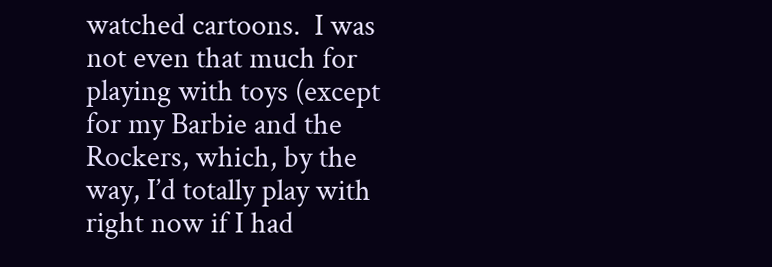watched cartoons.  I was not even that much for playing with toys (except for my Barbie and the Rockers, which, by the way, I’d totally play with right now if I had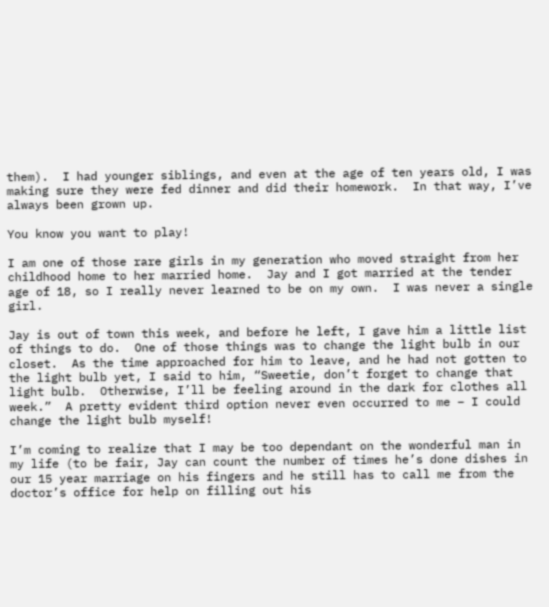them).  I had younger siblings, and even at the age of ten years old, I was making sure they were fed dinner and did their homework.  In that way, I’ve always been grown up.

You know you want to play!

I am one of those rare girls in my generation who moved straight from her childhood home to her married home.  Jay and I got married at the tender age of 18, so I really never learned to be on my own.  I was never a single girl.

Jay is out of town this week, and before he left, I gave him a little list of things to do.  One of those things was to change the light bulb in our closet.  As the time approached for him to leave, and he had not gotten to the light bulb yet, I said to him, “Sweetie, don’t forget to change that light bulb.  Otherwise, I’ll be feeling around in the dark for clothes all week.”  A pretty evident third option never even occurred to me – I could change the light bulb myself!

I’m coming to realize that I may be too dependant on the wonderful man in my life (to be fair, Jay can count the number of times he’s done dishes in our 15 year marriage on his fingers and he still has to call me from the doctor’s office for help on filling out his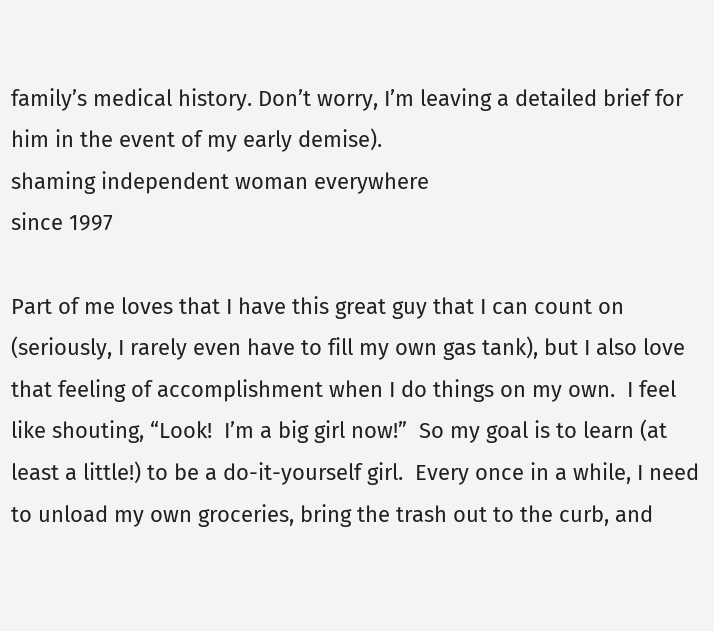family’s medical history. Don’t worry, I’m leaving a detailed brief for him in the event of my early demise).
shaming independent woman everywhere
since 1997

Part of me loves that I have this great guy that I can count on (seriously, I rarely even have to fill my own gas tank), but I also love that feeling of accomplishment when I do things on my own.  I feel like shouting, “Look!  I’m a big girl now!”  So my goal is to learn (at least a little!) to be a do-it-yourself girl.  Every once in a while, I need to unload my own groceries, bring the trash out to the curb, and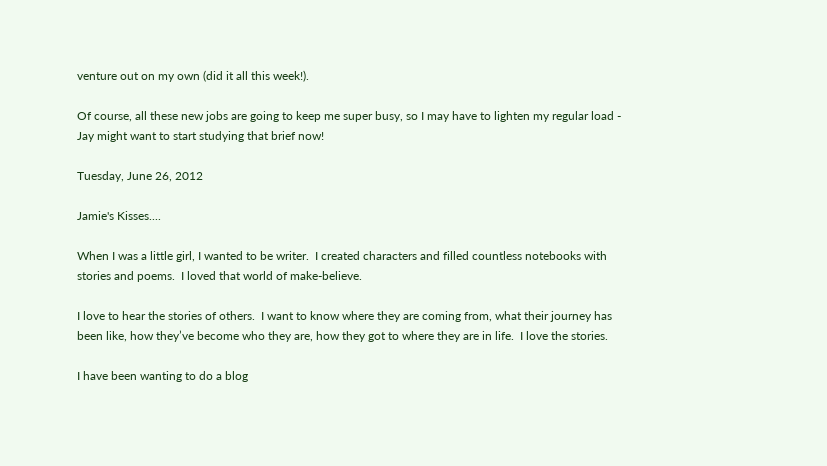venture out on my own (did it all this week!).

Of course, all these new jobs are going to keep me super busy, so I may have to lighten my regular load - Jay might want to start studying that brief now!

Tuesday, June 26, 2012

Jamie's Kisses....

When I was a little girl, I wanted to be writer.  I created characters and filled countless notebooks with stories and poems.  I loved that world of make-believe.

I love to hear the stories of others.  I want to know where they are coming from, what their journey has been like, how they’ve become who they are, how they got to where they are in life.  I love the stories.

I have been wanting to do a blog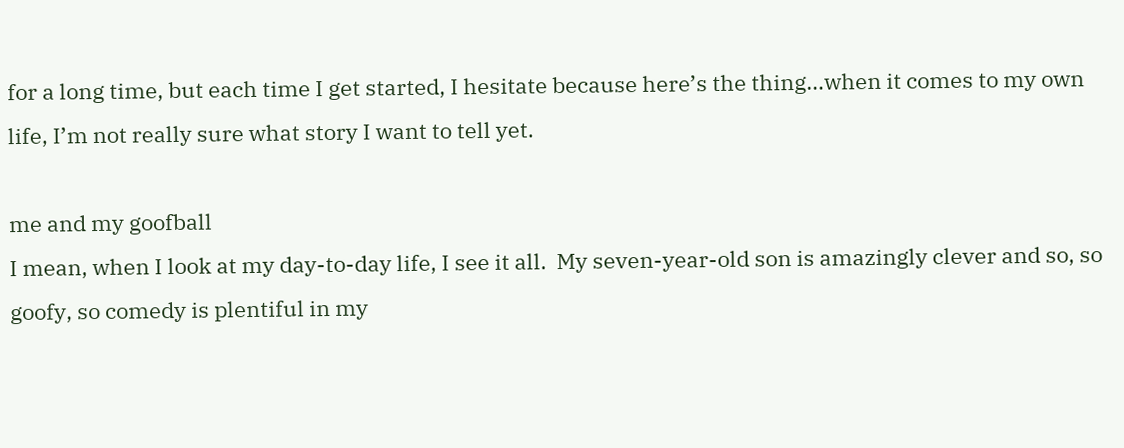for a long time, but each time I get started, I hesitate because here’s the thing…when it comes to my own life, I’m not really sure what story I want to tell yet.

me and my goofball
I mean, when I look at my day-to-day life, I see it all.  My seven-year-old son is amazingly clever and so, so goofy, so comedy is plentiful in my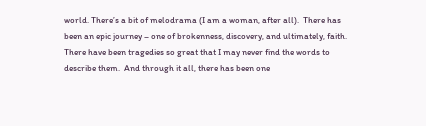world. There’s a bit of melodrama (I am a woman, after all).  There has been an epic journey – one of brokenness, discovery, and ultimately, faith.  There have been tragedies so great that I may never find the words to describe them.  And through it all, there has been one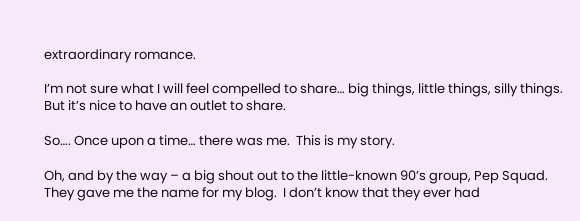extraordinary romance.

I’m not sure what I will feel compelled to share… big things, little things, silly things.  But it’s nice to have an outlet to share.

So…. Once upon a time… there was me.  This is my story.

Oh, and by the way – a big shout out to the little-known 90’s group, Pep Squad.  They gave me the name for my blog.  I don’t know that they ever had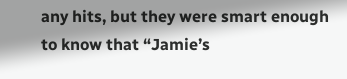any hits, but they were smart enough to know that “Jamie’s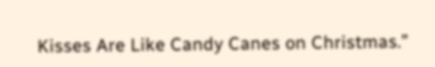Kisses Are Like Candy Canes on Christmas.”